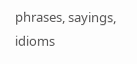phrases, sayings, idioms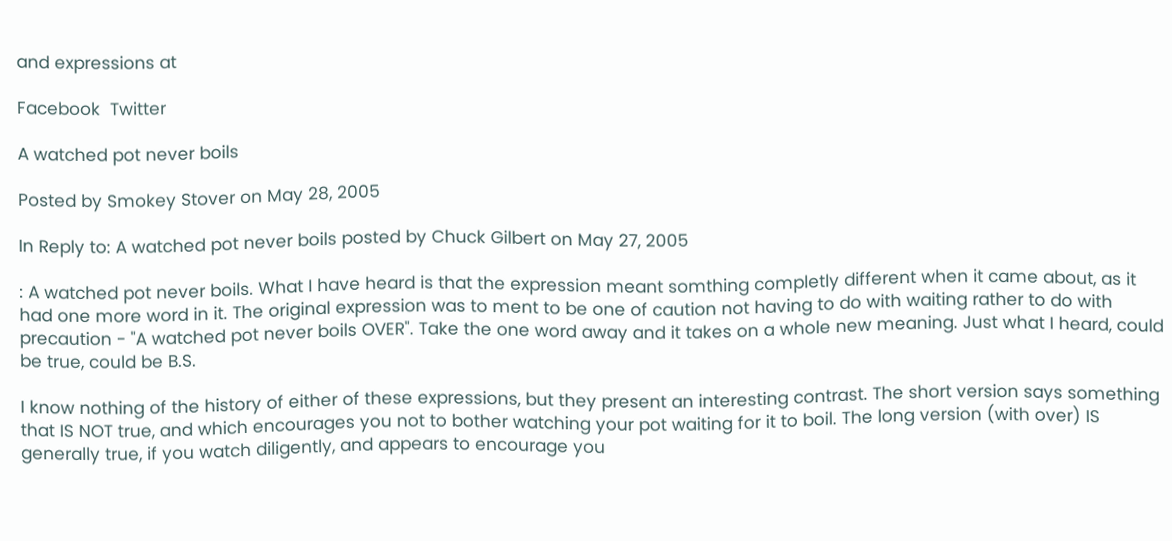and expressions at

Facebook  Twitter

A watched pot never boils

Posted by Smokey Stover on May 28, 2005

In Reply to: A watched pot never boils posted by Chuck Gilbert on May 27, 2005

: A watched pot never boils. What I have heard is that the expression meant somthing completly different when it came about, as it had one more word in it. The original expression was to ment to be one of caution not having to do with waiting rather to do with precaution - "A watched pot never boils OVER". Take the one word away and it takes on a whole new meaning. Just what I heard, could be true, could be B.S.

I know nothing of the history of either of these expressions, but they present an interesting contrast. The short version says something that IS NOT true, and which encourages you not to bother watching your pot waiting for it to boil. The long version (with over) IS generally true, if you watch diligently, and appears to encourage you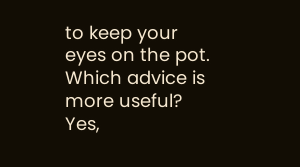to keep your eyes on the pot. Which advice is more useful? Yes,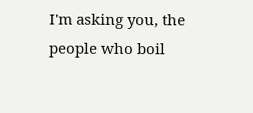I'm asking you, the people who boil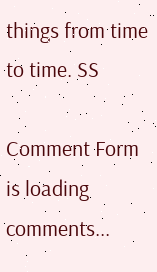things from time to time. SS

Comment Form is loading comments...